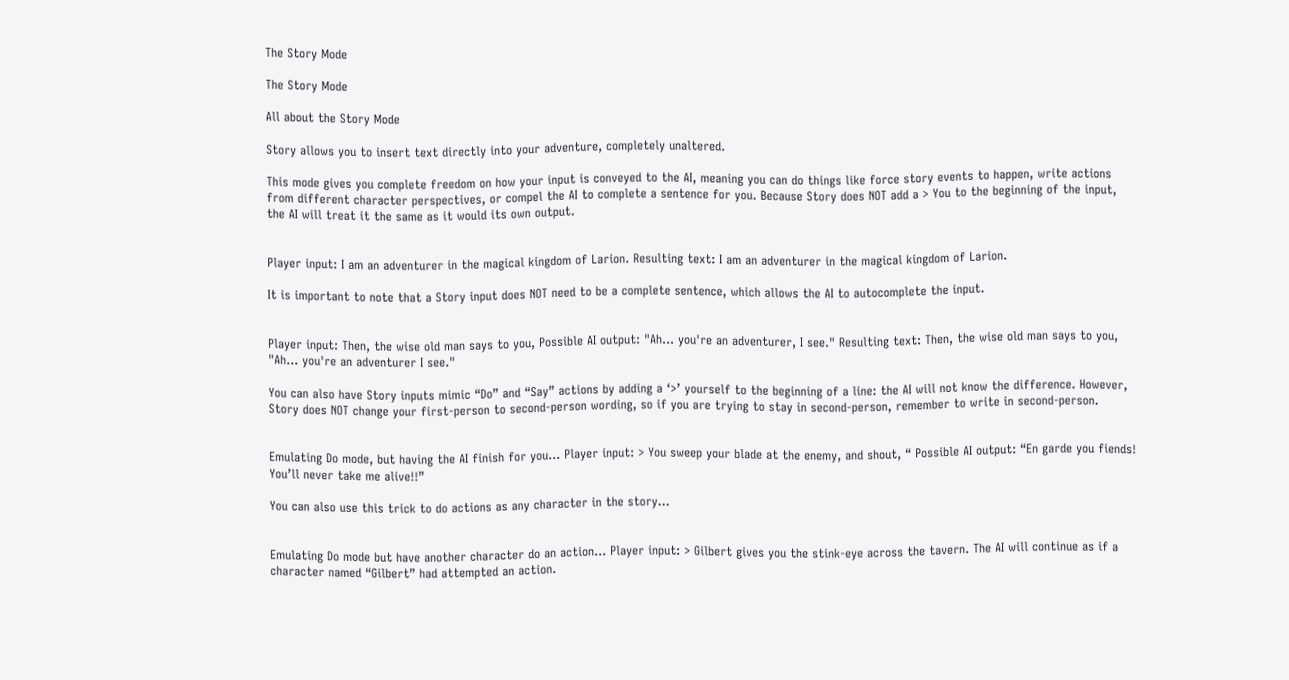The Story Mode

The Story Mode

All about the Story Mode

Story allows you to insert text directly into your adventure, completely unaltered.

This mode gives you complete freedom on how your input is conveyed to the AI, meaning you can do things like force story events to happen, write actions from different character perspectives, or compel the AI to complete a sentence for you. Because Story does NOT add a > You to the beginning of the input, the AI will treat it the same as it would its own output.


Player input: I am an adventurer in the magical kingdom of Larion. Resulting text: I am an adventurer in the magical kingdom of Larion.

It is important to note that a Story input does NOT need to be a complete sentence, which allows the AI to autocomplete the input.


Player input: Then, the wise old man says to you, Possible AI output: "Ah... you're an adventurer, I see." Resulting text: Then, the wise old man says to you, "Ah... you're an adventurer I see."

You can also have Story inputs mimic “Do” and “Say” actions by adding a ‘>’ yourself to the beginning of a line: the AI will not know the difference. However, Story does NOT change your first-person to second-person wording, so if you are trying to stay in second-person, remember to write in second-person.


Emulating Do mode, but having the AI finish for you... Player input: > You sweep your blade at the enemy, and shout, “ Possible AI output: “En garde you fiends! You’ll never take me alive!!”

You can also use this trick to do actions as any character in the story…


Emulating Do mode but have another character do an action… Player input: > Gilbert gives you the stink-eye across the tavern. The AI will continue as if a character named “Gilbert” had attempted an action.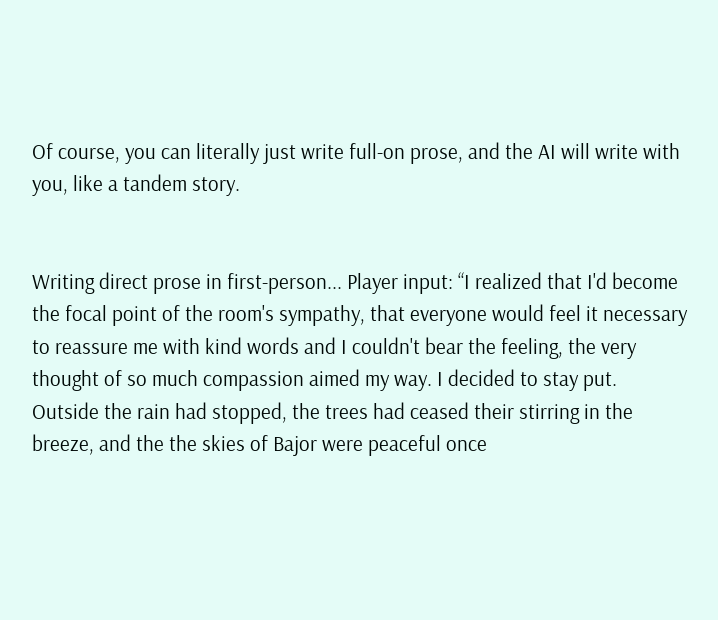Of course, you can literally just write full-on prose, and the AI will write with you, like a tandem story.


Writing direct prose in first-person... Player input: “I realized that I'd become the focal point of the room's sympathy, that everyone would feel it necessary to reassure me with kind words and I couldn't bear the feeling, the very thought of so much compassion aimed my way. I decided to stay put. Outside the rain had stopped, the trees had ceased their stirring in the breeze, and the the skies of Bajor were peaceful once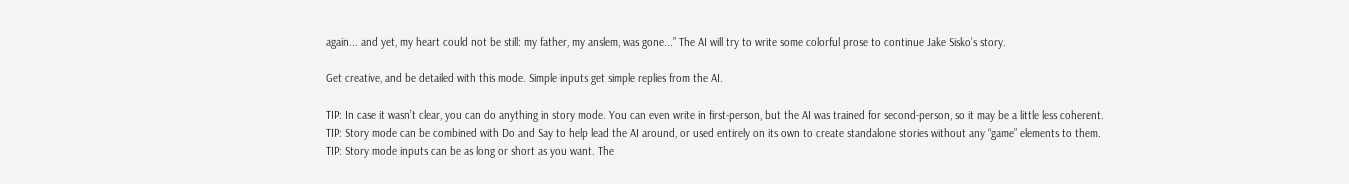again... and yet, my heart could not be still: my father, my anslem, was gone...” The AI will try to write some colorful prose to continue Jake Sisko’s story.

Get creative, and be detailed with this mode. Simple inputs get simple replies from the AI.

TIP: In case it wasn’t clear, you can do anything in story mode. You can even write in first-person, but the AI was trained for second-person, so it may be a little less coherent.
TIP: Story mode can be combined with Do and Say to help lead the AI around, or used entirely on its own to create standalone stories without any “game” elements to them.
TIP: Story mode inputs can be as long or short as you want. The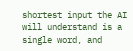shortest input the AI will understand is a single word, and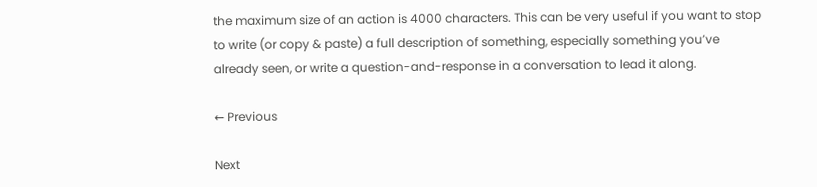the maximum size of an action is 4000 characters. This can be very useful if you want to stop to write (or copy & paste) a full description of something, especially something you’ve already seen, or write a question-and-response in a conversation to lead it along.

← Previous

Next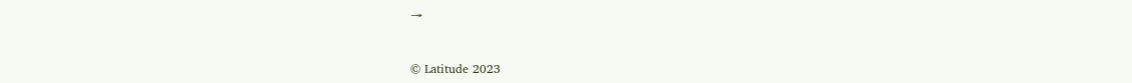→


© Latitude 2023